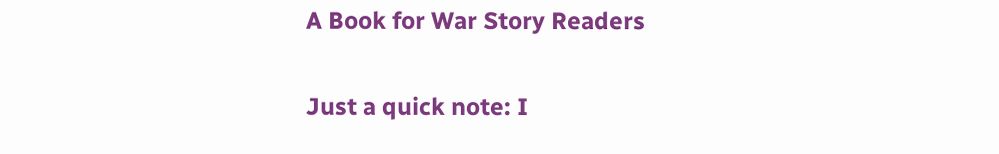A Book for War Story Readers

Just a quick note: I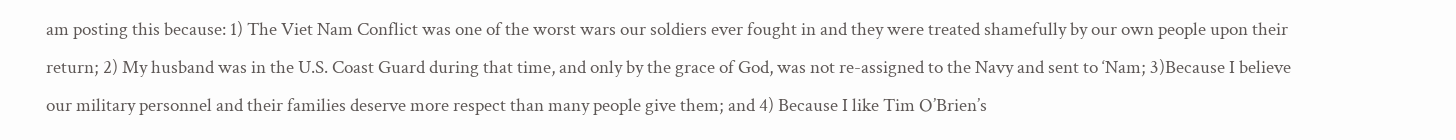am posting this because: 1) The Viet Nam Conflict was one of the worst wars our soldiers ever fought in and they were treated shamefully by our own people upon their return; 2) My husband was in the U.S. Coast Guard during that time, and only by the grace of God, was not re-assigned to the Navy and sent to ‘Nam; 3)Because I believe our military personnel and their families deserve more respect than many people give them; and 4) Because I like Tim O’Brien’s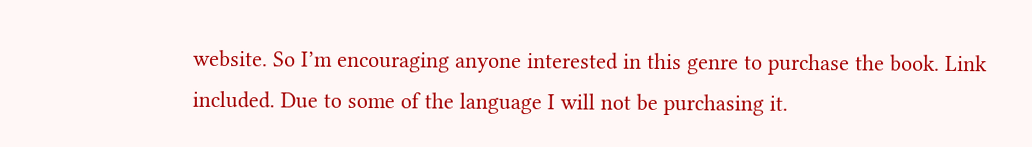website. So I’m encouraging anyone interested in this genre to purchase the book. Link included. Due to some of the language I will not be purchasing it.